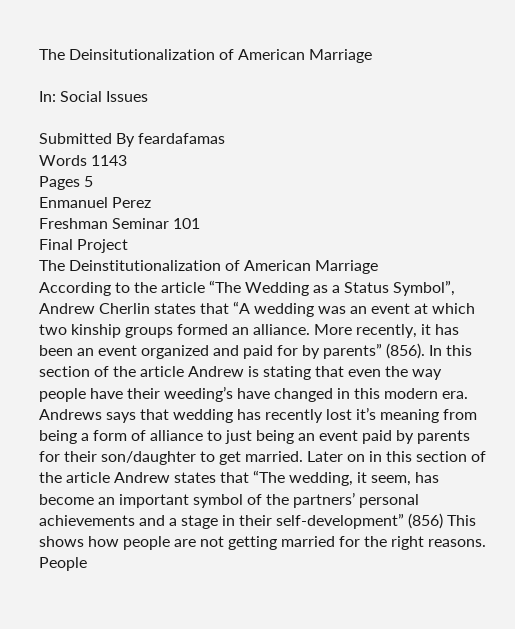The Deinsitutionalization of American Marriage

In: Social Issues

Submitted By feardafamas
Words 1143
Pages 5
Enmanuel Perez
Freshman Seminar 101
Final Project
The Deinstitutionalization of American Marriage
According to the article “The Wedding as a Status Symbol”, Andrew Cherlin states that “A wedding was an event at which two kinship groups formed an alliance. More recently, it has been an event organized and paid for by parents” (856). In this section of the article Andrew is stating that even the way people have their weeding’s have changed in this modern era. Andrews says that wedding has recently lost it’s meaning from being a form of alliance to just being an event paid by parents for their son/daughter to get married. Later on in this section of the article Andrew states that “The wedding, it seem, has become an important symbol of the partners’ personal achievements and a stage in their self-development” (856) This shows how people are not getting married for the right reasons. People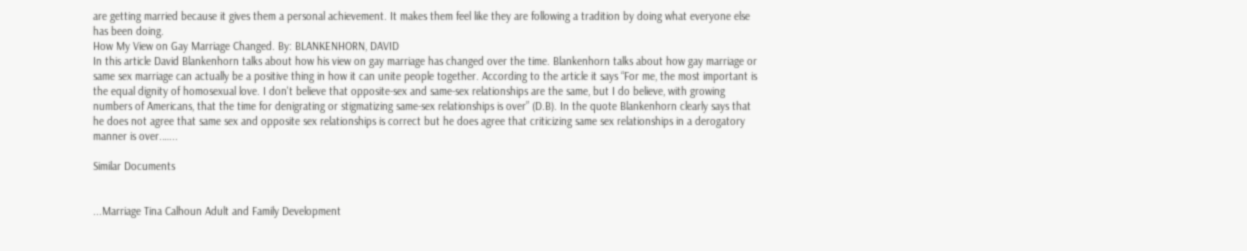are getting married because it gives them a personal achievement. It makes them feel like they are following a tradition by doing what everyone else has been doing.
How My View on Gay Marriage Changed. By: BLANKENHORN, DAVID
In this article David Blankenhorn talks about how his view on gay marriage has changed over the time. Blankenhorn talks about how gay marriage or same sex marriage can actually be a positive thing in how it can unite people together. According to the article it says “For me, the most important is the equal dignity of homosexual love. I don't believe that opposite-sex and same-sex relationships are the same, but I do believe, with growing numbers of Americans, that the time for denigrating or stigmatizing same-sex relationships is over” (D.B). In the quote Blankenhorn clearly says that he does not agree that same sex and opposite sex relationships is correct but he does agree that criticizing same sex relationships in a derogatory manner is over.…...

Similar Documents


...Marriage Tina Calhoun Adult and Family Development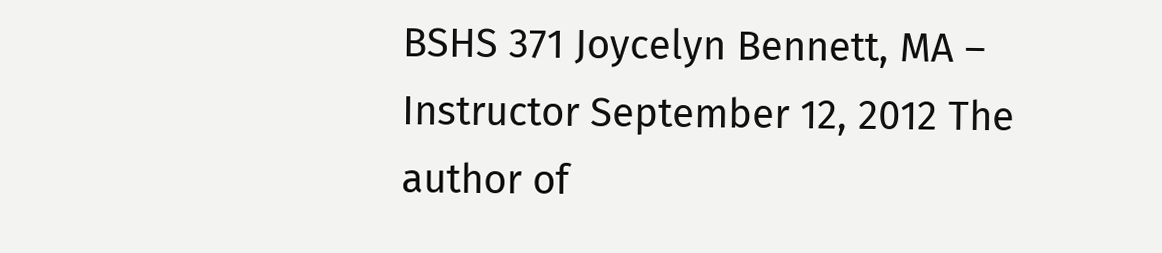BSHS 371 Joycelyn Bennett, MA – Instructor September 12, 2012 The author of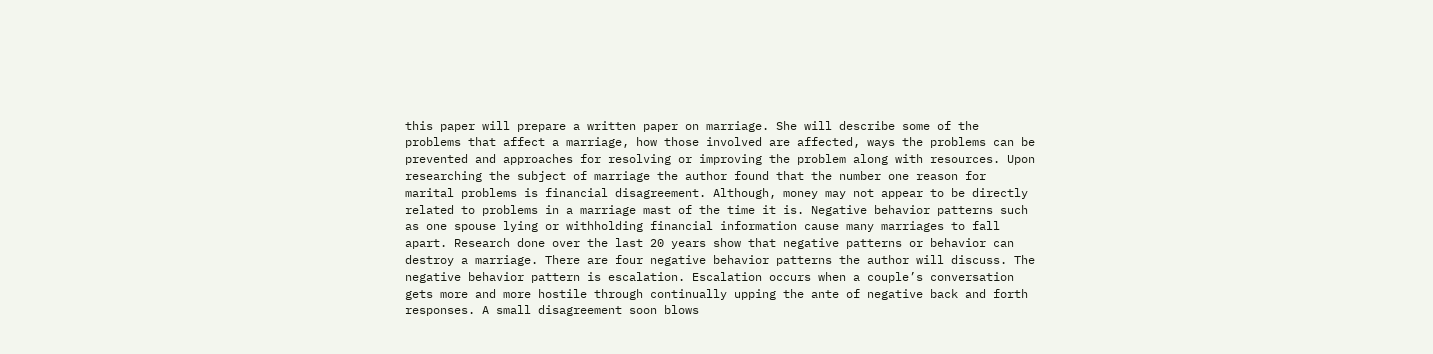this paper will prepare a written paper on marriage. She will describe some of the problems that affect a marriage, how those involved are affected, ways the problems can be prevented and approaches for resolving or improving the problem along with resources. Upon researching the subject of marriage the author found that the number one reason for marital problems is financial disagreement. Although, money may not appear to be directly related to problems in a marriage mast of the time it is. Negative behavior patterns such as one spouse lying or withholding financial information cause many marriages to fall apart. Research done over the last 20 years show that negative patterns or behavior can destroy a marriage. There are four negative behavior patterns the author will discuss. The negative behavior pattern is escalation. Escalation occurs when a couple’s conversation gets more and more hostile through continually upping the ante of negative back and forth responses. A small disagreement soon blows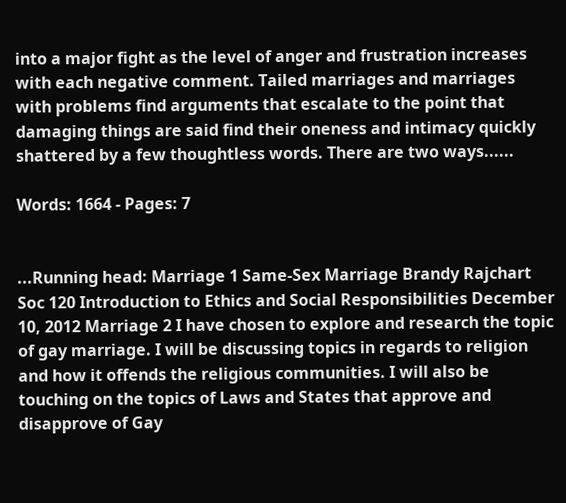into a major fight as the level of anger and frustration increases with each negative comment. Tailed marriages and marriages with problems find arguments that escalate to the point that damaging things are said find their oneness and intimacy quickly shattered by a few thoughtless words. There are two ways......

Words: 1664 - Pages: 7


...Running head: Marriage 1 Same-Sex Marriage Brandy Rajchart Soc 120 Introduction to Ethics and Social Responsibilities December 10, 2012 Marriage 2 I have chosen to explore and research the topic of gay marriage. I will be discussing topics in regards to religion and how it offends the religious communities. I will also be touching on the topics of Laws and States that approve and disapprove of Gay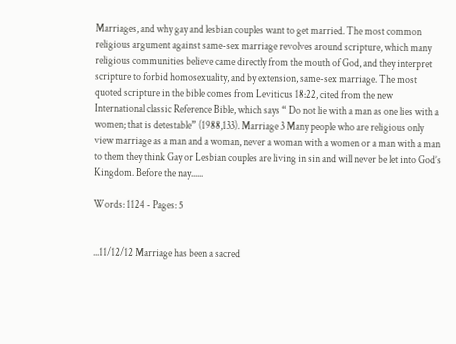Marriages, and why gay and lesbian couples want to get married. The most common religious argument against same-sex marriage revolves around scripture, which many religious communities believe came directly from the mouth of God, and they interpret scripture to forbid homosexuality, and by extension, same-sex marriage. The most quoted scripture in the bible comes from Leviticus 18:22, cited from the new International classic Reference Bible, which says “ Do not lie with a man as one lies with a women; that is detestable” (1988,133). Marriage 3 Many people who are religious only view marriage as a man and a woman, never a woman with a women or a man with a man to them they think Gay or Lesbian couples are living in sin and will never be let into God’s Kingdom. Before the nay......

Words: 1124 - Pages: 5


...11/12/12 Marriage has been a sacred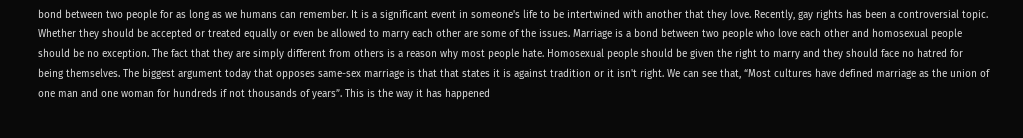bond between two people for as long as we humans can remember. It is a significant event in someone's life to be intertwined with another that they love. Recently, gay rights has been a controversial topic. Whether they should be accepted or treated equally or even be allowed to marry each other are some of the issues. Marriage is a bond between two people who love each other and homosexual people should be no exception. The fact that they are simply different from others is a reason why most people hate. Homosexual people should be given the right to marry and they should face no hatred for being themselves. The biggest argument today that opposes same-sex marriage is that that states it is against tradition or it isn't right. We can see that, “Most cultures have defined marriage as the union of one man and one woman for hundreds if not thousands of years”. This is the way it has happened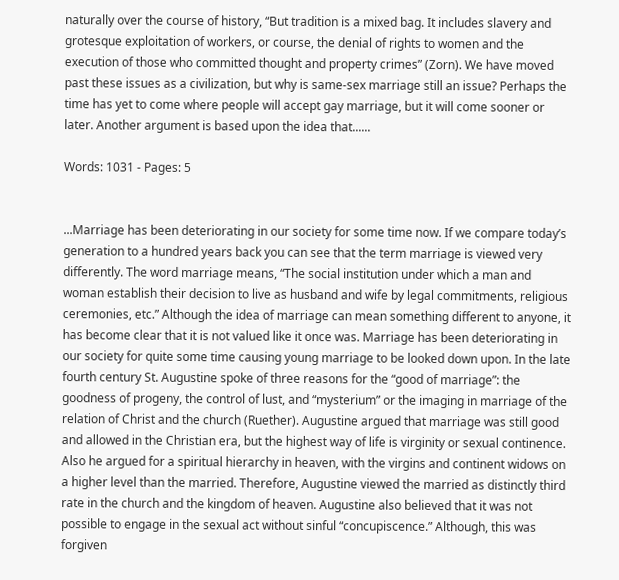naturally over the course of history, “But tradition is a mixed bag. It includes slavery and grotesque exploitation of workers, or course, the denial of rights to women and the execution of those who committed thought and property crimes” (Zorn). We have moved past these issues as a civilization, but why is same-sex marriage still an issue? Perhaps the time has yet to come where people will accept gay marriage, but it will come sooner or later. Another argument is based upon the idea that......

Words: 1031 - Pages: 5


...Marriage has been deteriorating in our society for some time now. If we compare today’s generation to a hundred years back you can see that the term marriage is viewed very differently. The word marriage means, “The social institution under which a man and woman establish their decision to live as husband and wife by legal commitments, religious ceremonies, etc.” Although the idea of marriage can mean something different to anyone, it has become clear that it is not valued like it once was. Marriage has been deteriorating in our society for quite some time causing young marriage to be looked down upon. In the late fourth century St. Augustine spoke of three reasons for the “good of marriage”: the goodness of progeny, the control of lust, and “mysterium” or the imaging in marriage of the relation of Christ and the church (Ruether). Augustine argued that marriage was still good and allowed in the Christian era, but the highest way of life is virginity or sexual continence. Also he argued for a spiritual hierarchy in heaven, with the virgins and continent widows on a higher level than the married. Therefore, Augustine viewed the married as distinctly third rate in the church and the kingdom of heaven. Augustine also believed that it was not possible to engage in the sexual act without sinful “concupiscence.” Although, this was forgiven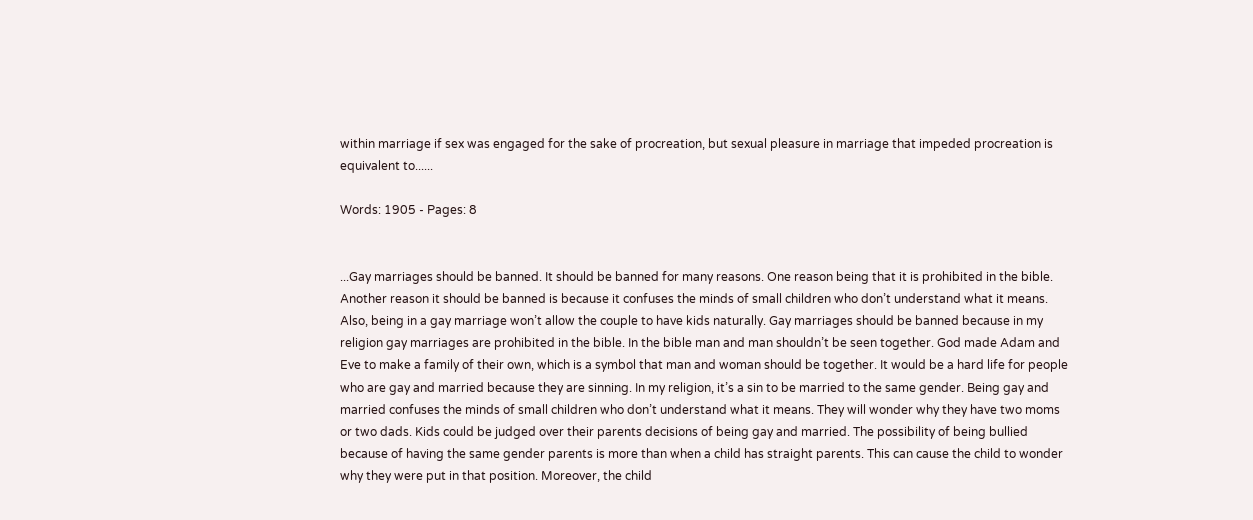within marriage if sex was engaged for the sake of procreation, but sexual pleasure in marriage that impeded procreation is equivalent to......

Words: 1905 - Pages: 8


...Gay marriages should be banned. It should be banned for many reasons. One reason being that it is prohibited in the bible. Another reason it should be banned is because it confuses the minds of small children who don’t understand what it means. Also, being in a gay marriage won’t allow the couple to have kids naturally. Gay marriages should be banned because in my religion gay marriages are prohibited in the bible. In the bible man and man shouldn’t be seen together. God made Adam and Eve to make a family of their own, which is a symbol that man and woman should be together. It would be a hard life for people who are gay and married because they are sinning. In my religion, it’s a sin to be married to the same gender. Being gay and married confuses the minds of small children who don’t understand what it means. They will wonder why they have two moms or two dads. Kids could be judged over their parents decisions of being gay and married. The possibility of being bullied because of having the same gender parents is more than when a child has straight parents. This can cause the child to wonder why they were put in that position. Moreover, the child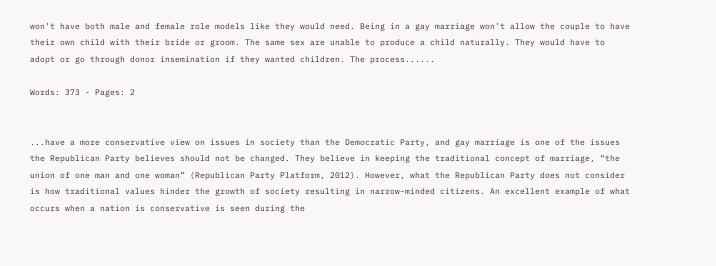won’t have both male and female role models like they would need. Being in a gay marriage won’t allow the couple to have their own child with their bride or groom. The same sex are unable to produce a child naturally. They would have to adopt or go through donor insemination if they wanted children. The process......

Words: 373 - Pages: 2


...have a more conservative view on issues in society than the Democratic Party, and gay marriage is one of the issues the Republican Party believes should not be changed. They believe in keeping the traditional concept of marriage, “the union of one man and one woman” (Republican Party Platform, 2012). However, what the Republican Party does not consider is how traditional values hinder the growth of society resulting in narrow-minded citizens. An excellent example of what occurs when a nation is conservative is seen during the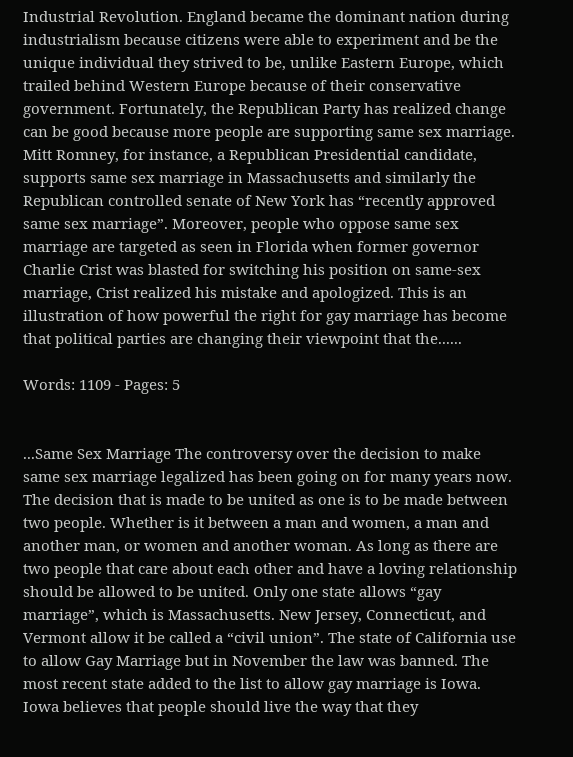Industrial Revolution. England became the dominant nation during industrialism because citizens were able to experiment and be the unique individual they strived to be, unlike Eastern Europe, which trailed behind Western Europe because of their conservative government. Fortunately, the Republican Party has realized change can be good because more people are supporting same sex marriage. Mitt Romney, for instance, a Republican Presidential candidate, supports same sex marriage in Massachusetts and similarly the Republican controlled senate of New York has “recently approved same sex marriage”. Moreover, people who oppose same sex marriage are targeted as seen in Florida when former governor Charlie Crist was blasted for switching his position on same-sex marriage, Crist realized his mistake and apologized. This is an illustration of how powerful the right for gay marriage has become that political parties are changing their viewpoint that the......

Words: 1109 - Pages: 5


...Same Sex Marriage The controversy over the decision to make same sex marriage legalized has been going on for many years now. The decision that is made to be united as one is to be made between two people. Whether is it between a man and women, a man and another man, or women and another woman. As long as there are two people that care about each other and have a loving relationship should be allowed to be united. Only one state allows “gay marriage”, which is Massachusetts. New Jersey, Connecticut, and Vermont allow it be called a “civil union”. The state of California use to allow Gay Marriage but in November the law was banned. The most recent state added to the list to allow gay marriage is Iowa. Iowa believes that people should live the way that they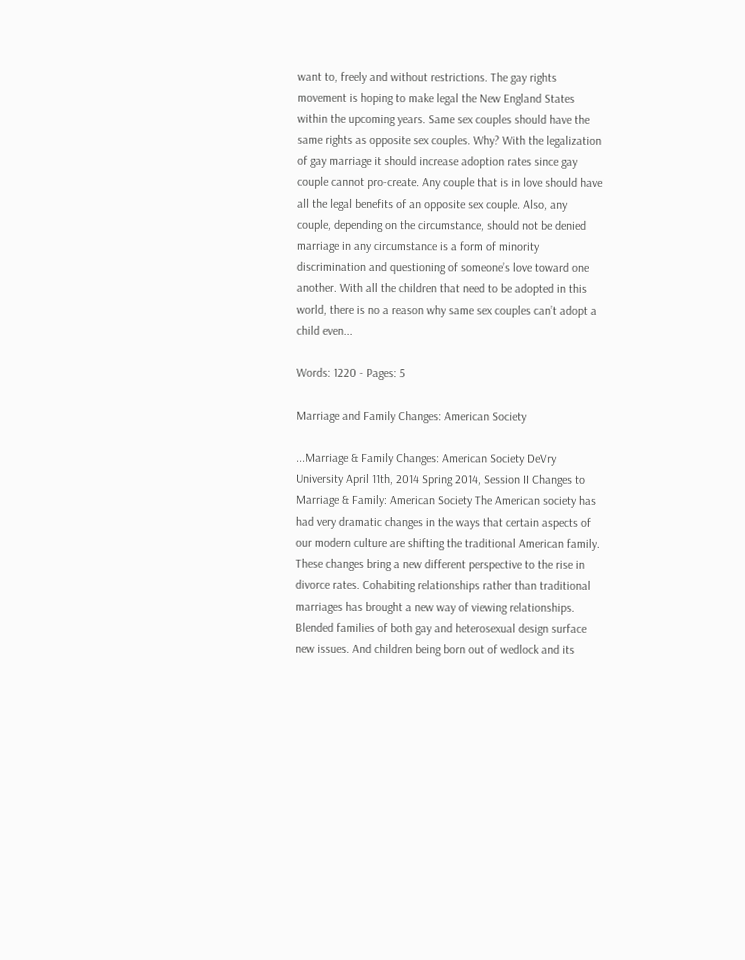want to, freely and without restrictions. The gay rights movement is hoping to make legal the New England States within the upcoming years. Same sex couples should have the same rights as opposite sex couples. Why? With the legalization of gay marriage it should increase adoption rates since gay couple cannot pro-create. Any couple that is in love should have all the legal benefits of an opposite sex couple. Also, any couple, depending on the circumstance, should not be denied marriage in any circumstance is a form of minority discrimination and questioning of someone’s love toward one another. With all the children that need to be adopted in this world, there is no a reason why same sex couples can’t adopt a child even...

Words: 1220 - Pages: 5

Marriage and Family Changes: American Society

...Marriage & Family Changes: American Society DeVry University April 11th, 2014 Spring 2014, Session II Changes to Marriage & Family: American Society The American society has had very dramatic changes in the ways that certain aspects of our modern culture are shifting the traditional American family. These changes bring a new different perspective to the rise in divorce rates. Cohabiting relationships rather than traditional marriages has brought a new way of viewing relationships. Blended families of both gay and heterosexual design surface new issues. And children being born out of wedlock and its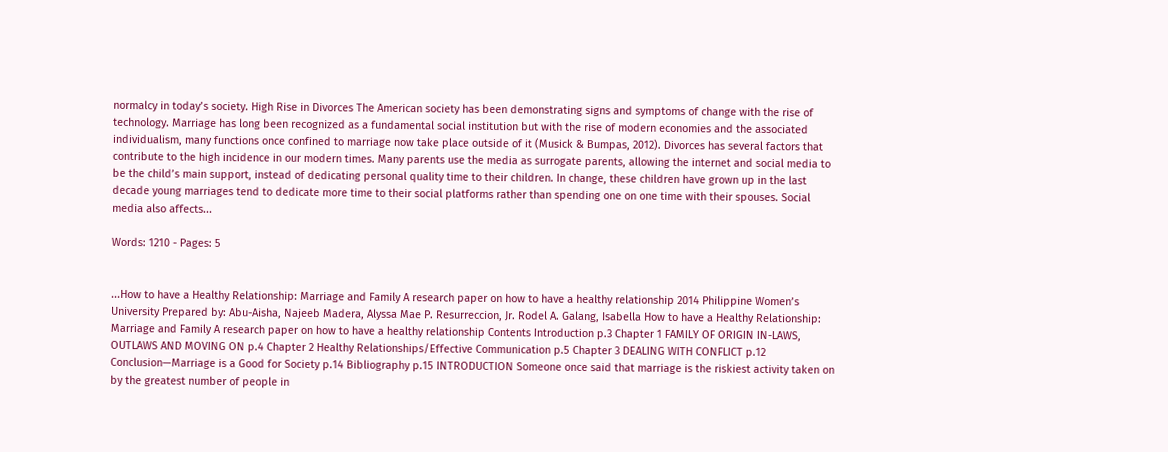normalcy in today’s society. High Rise in Divorces The American society has been demonstrating signs and symptoms of change with the rise of technology. Marriage has long been recognized as a fundamental social institution but with the rise of modern economies and the associated individualism, many functions once confined to marriage now take place outside of it (Musick & Bumpas, 2012). Divorces has several factors that contribute to the high incidence in our modern times. Many parents use the media as surrogate parents, allowing the internet and social media to be the child’s main support, instead of dedicating personal quality time to their children. In change, these children have grown up in the last decade young marriages tend to dedicate more time to their social platforms rather than spending one on one time with their spouses. Social media also affects...

Words: 1210 - Pages: 5


...How to have a Healthy Relationship: Marriage and Family A research paper on how to have a healthy relationship 2014 Philippine Women’s University Prepared by: Abu-Aisha, Najeeb Madera, Alyssa Mae P. Resurreccion, Jr. Rodel A. Galang, Isabella How to have a Healthy Relationship: Marriage and Family A research paper on how to have a healthy relationship Contents Introduction p.3 Chapter 1 FAMILY OF ORIGIN IN-LAWS, OUTLAWS AND MOVING ON p.4 Chapter 2 Healthy Relationships/Effective Communication p.5 Chapter 3 DEALING WITH CONFLICT p.12 Conclusion—Marriage is a Good for Society p.14 Bibliography p.15 INTRODUCTION Someone once said that marriage is the riskiest activity taken on by the greatest number of people in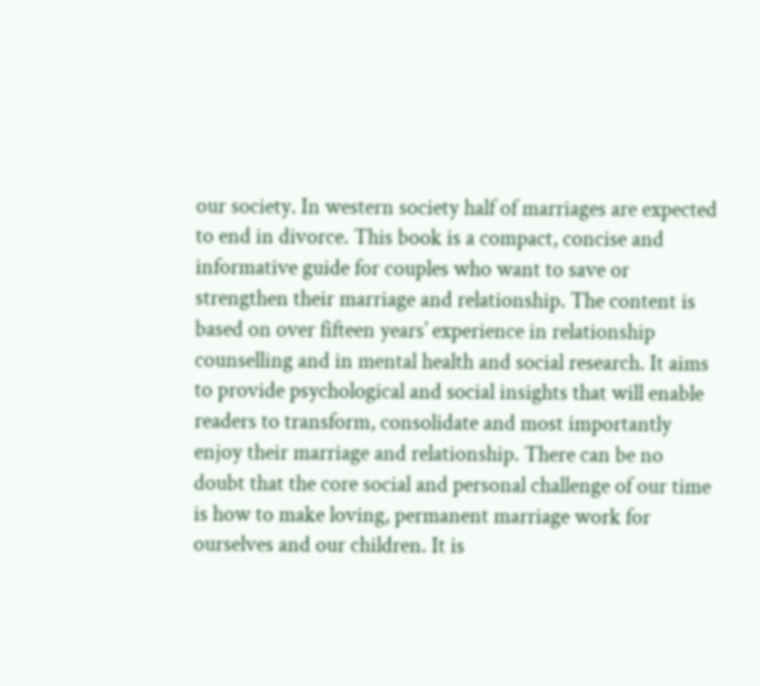our society. In western society half of marriages are expected to end in divorce. This book is a compact, concise and informative guide for couples who want to save or strengthen their marriage and relationship. The content is based on over fifteen years’ experience in relationship counselling and in mental health and social research. It aims to provide psychological and social insights that will enable readers to transform, consolidate and most importantly enjoy their marriage and relationship. There can be no doubt that the core social and personal challenge of our time is how to make loving, permanent marriage work for ourselves and our children. It is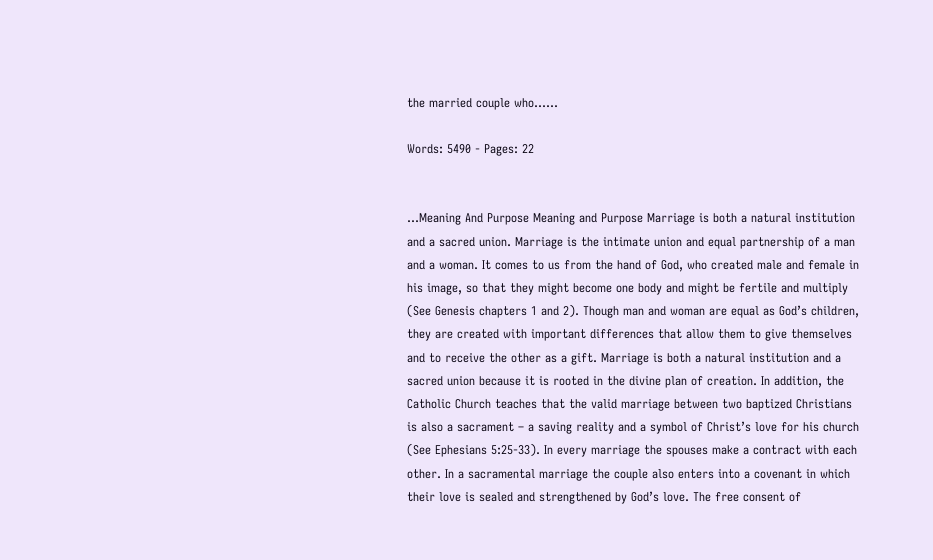the married couple who......

Words: 5490 - Pages: 22


...Meaning And Purpose Meaning and Purpose Marriage is both a natural institution and a sacred union. Marriage is the intimate union and equal partnership of a man and a woman. It comes to us from the hand of God, who created male and female in his image, so that they might become one body and might be fertile and multiply (See Genesis chapters 1 and 2). Though man and woman are equal as God’s children, they are created with important differences that allow them to give themselves and to receive the other as a gift. Marriage is both a natural institution and a sacred union because it is rooted in the divine plan of creation. In addition, the Catholic Church teaches that the valid marriage between two baptized Christians is also a sacrament – a saving reality and a symbol of Christ’s love for his church (See Ephesians 5:25-33). In every marriage the spouses make a contract with each other. In a sacramental marriage the couple also enters into a covenant in which their love is sealed and strengthened by God’s love. The free consent of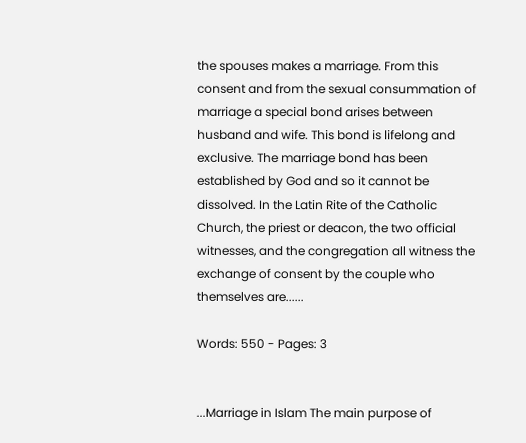the spouses makes a marriage. From this consent and from the sexual consummation of marriage a special bond arises between husband and wife. This bond is lifelong and exclusive. The marriage bond has been established by God and so it cannot be dissolved. In the Latin Rite of the Catholic Church, the priest or deacon, the two official witnesses, and the congregation all witness the exchange of consent by the couple who themselves are......

Words: 550 - Pages: 3


...Marriage in Islam The main purpose of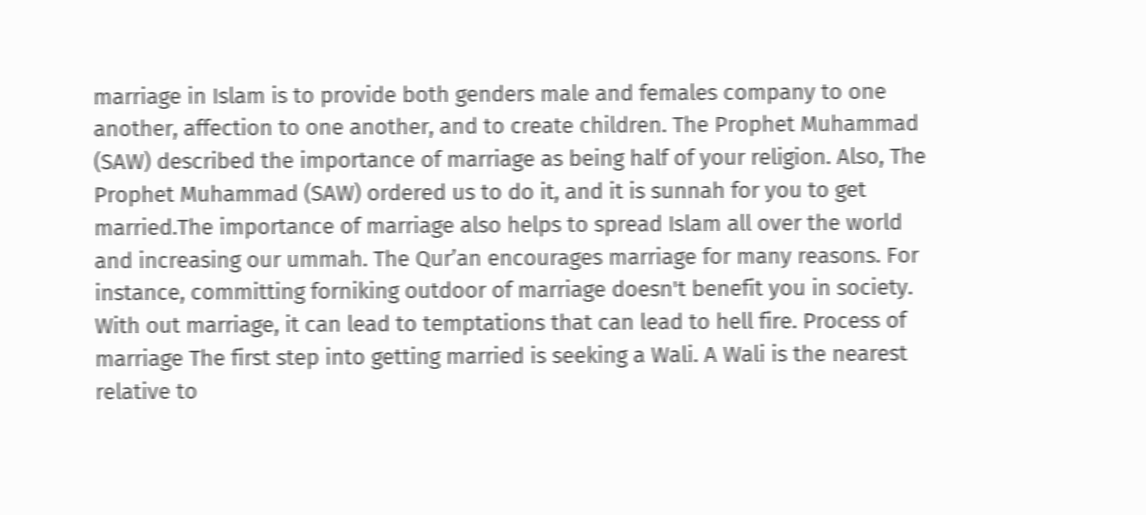marriage in Islam is to provide both genders male and females company to one another, affection to one another, and to create children. The Prophet Muhammad (SAW) described the importance of marriage as being half of your religion. Also, The Prophet Muhammad (SAW) ordered us to do it, and it is sunnah for you to get married.The importance of marriage also helps to spread Islam all over the world and increasing our ummah. The Qur’an encourages marriage for many reasons. For instance, committing forniking outdoor of marriage doesn't benefit you in society. With out marriage, it can lead to temptations that can lead to hell fire. Process of marriage The first step into getting married is seeking a Wali. A Wali is the nearest relative to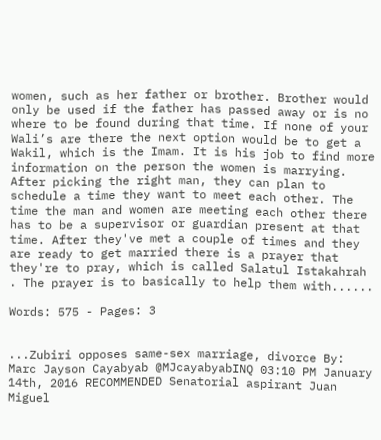women, such as her father or brother. Brother would only be used if the father has passed away or is no where to be found during that time. If none of your Wali’s are there the next option would be to get a Wakil, which is the Imam. It is his job to find more information on the person the women is marrying. After picking the right man, they can plan to schedule a time they want to meet each other. The time the man and women are meeting each other there has to be a supervisor or guardian present at that time. After they've met a couple of times and they are ready to get married there is a prayer that they're to pray, which is called Salatul Istakahrah . The prayer is to basically to help them with......

Words: 575 - Pages: 3


...Zubiri opposes same-sex marriage, divorce By: Marc Jayson Cayabyab @MJcayabyabINQ 03:10 PM January 14th, 2016 RECOMMENDED Senatorial aspirant Juan Miguel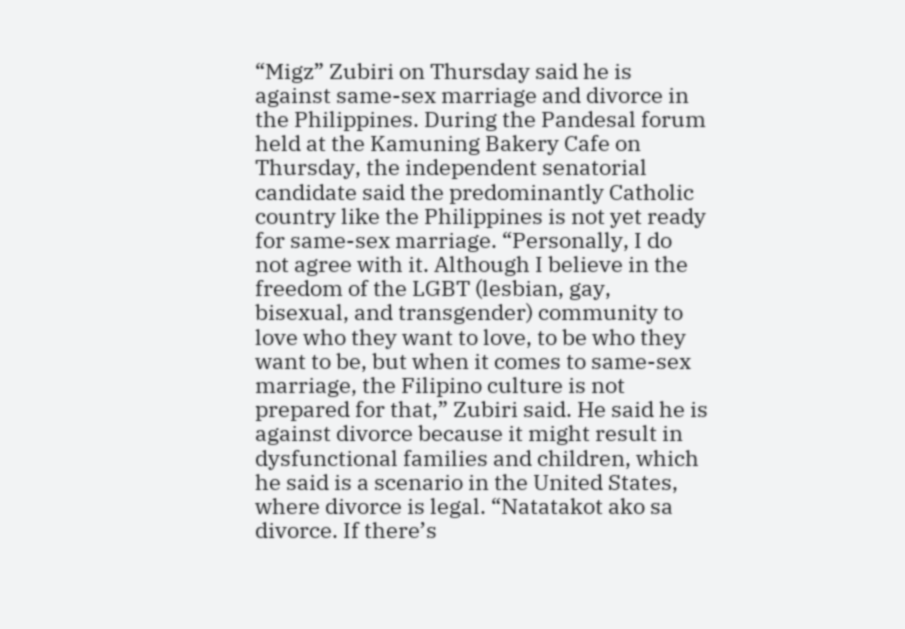“Migz” Zubiri on Thursday said he is against same-sex marriage and divorce in the Philippines. During the Pandesal forum held at the Kamuning Bakery Cafe on Thursday, the independent senatorial candidate said the predominantly Catholic country like the Philippines is not yet ready for same-sex marriage. “Personally, I do not agree with it. Although I believe in the freedom of the LGBT (lesbian, gay, bisexual, and transgender) community to love who they want to love, to be who they want to be, but when it comes to same-sex marriage, the Filipino culture is not prepared for that,” Zubiri said. He said he is against divorce because it might result in dysfunctional families and children, which he said is a scenario in the United States, where divorce is legal. “Natatakot ako sa divorce. If there’s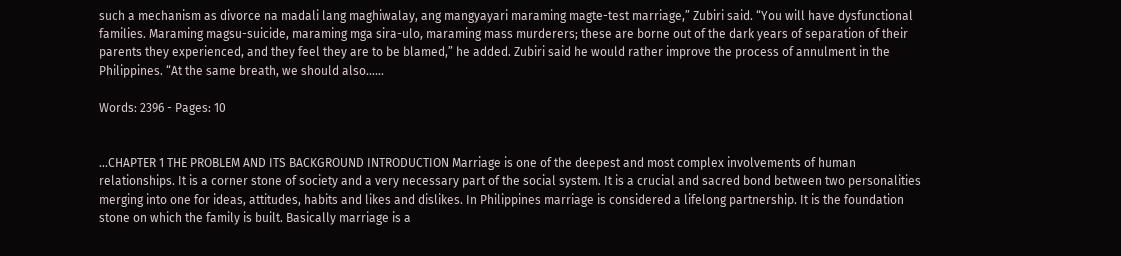such a mechanism as divorce na madali lang maghiwalay, ang mangyayari maraming magte-test marriage,” Zubiri said. “You will have dysfunctional families. Maraming magsu-suicide, maraming mga sira-ulo, maraming mass murderers; these are borne out of the dark years of separation of their parents they experienced, and they feel they are to be blamed,” he added. Zubiri said he would rather improve the process of annulment in the Philippines. “At the same breath, we should also......

Words: 2396 - Pages: 10


...CHAPTER 1 THE PROBLEM AND ITS BACKGROUND INTRODUCTION Marriage is one of the deepest and most complex involvements of human relationships. It is a corner stone of society and a very necessary part of the social system. It is a crucial and sacred bond between two personalities merging into one for ideas, attitudes, habits and likes and dislikes. In Philippines marriage is considered a lifelong partnership. It is the foundation stone on which the family is built. Basically marriage is a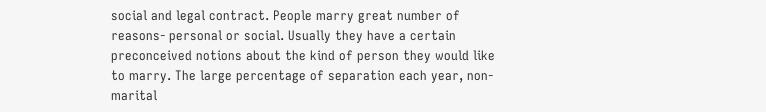social and legal contract. People marry great number of reasons- personal or social. Usually they have a certain preconceived notions about the kind of person they would like to marry. The large percentage of separation each year, non-marital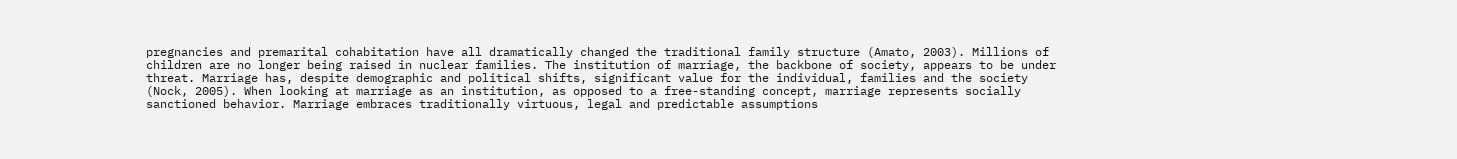pregnancies and premarital cohabitation have all dramatically changed the traditional family structure (Amato, 2003). Millions of children are no longer being raised in nuclear families. The institution of marriage, the backbone of society, appears to be under threat. Marriage has, despite demographic and political shifts, significant value for the individual, families and the society (Nock, 2005). When looking at marriage as an institution, as opposed to a free-standing concept, marriage represents socially sanctioned behavior. Marriage embraces traditionally virtuous, legal and predictable assumptions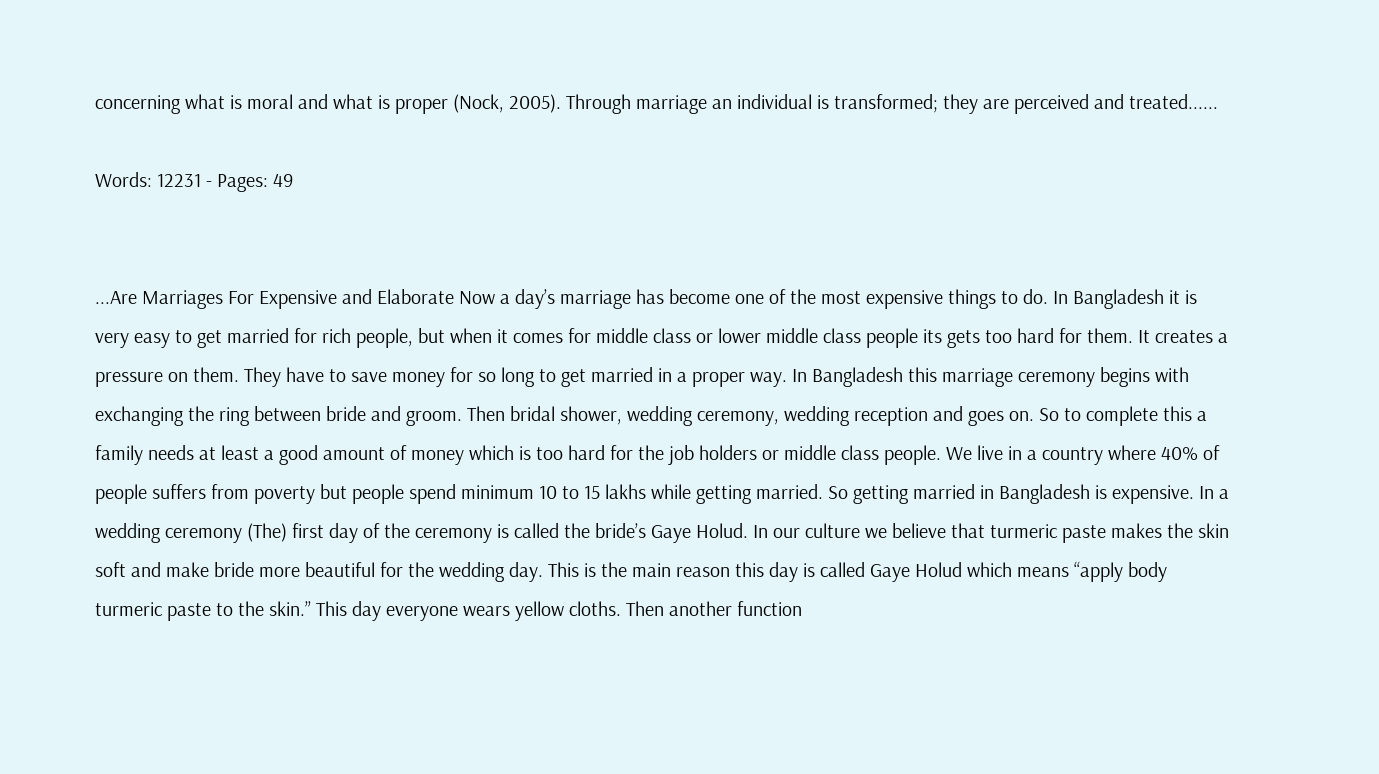concerning what is moral and what is proper (Nock, 2005). Through marriage an individual is transformed; they are perceived and treated......

Words: 12231 - Pages: 49


...Are Marriages For Expensive and Elaborate Now a day’s marriage has become one of the most expensive things to do. In Bangladesh it is very easy to get married for rich people, but when it comes for middle class or lower middle class people its gets too hard for them. It creates a pressure on them. They have to save money for so long to get married in a proper way. In Bangladesh this marriage ceremony begins with exchanging the ring between bride and groom. Then bridal shower, wedding ceremony, wedding reception and goes on. So to complete this a family needs at least a good amount of money which is too hard for the job holders or middle class people. We live in a country where 40% of people suffers from poverty but people spend minimum 10 to 15 lakhs while getting married. So getting married in Bangladesh is expensive. In a wedding ceremony (The) first day of the ceremony is called the bride’s Gaye Holud. In our culture we believe that turmeric paste makes the skin soft and make bride more beautiful for the wedding day. This is the main reason this day is called Gaye Holud which means “apply body turmeric paste to the skin.” This day everyone wears yellow cloths. Then another function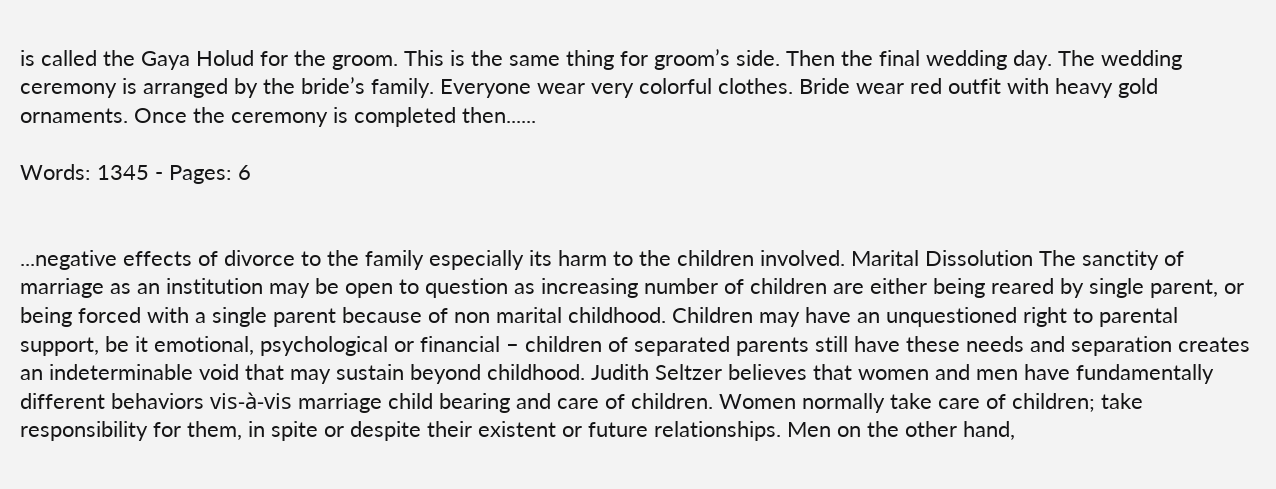is called the Gaya Holud for the groom. This is the same thing for groom’s side. Then the final wedding day. The wedding ceremony is arranged by the bride’s family. Everyone wear very colorful clothes. Bride wear red outfit with heavy gold ornaments. Once the ceremony is completed then......

Words: 1345 - Pages: 6


...negative effects of divorce to the family especially its harm to the children involved. Marital Dissolution The sanctity of marriage as an institution may be open to question as increasing number of children are either being reared by single parent, or being forced with a single parent because of non marital childhood. Children may have an unquestioned right to parental support, be it emotional, psychological or financial – children of separated parents still have these needs and separation creates an indeterminable void that may sustain beyond childhood. Judith Seltzer believes that women and men have fundamentally different behaviors vis-à-vis marriage child bearing and care of children. Women normally take care of children; take responsibility for them, in spite or despite their existent or future relationships. Men on the other hand,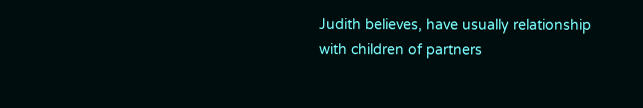Judith believes, have usually relationship with children of partners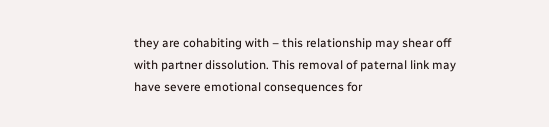they are cohabiting with – this relationship may shear off with partner dissolution. This removal of paternal link may have severe emotional consequences for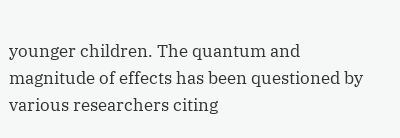younger children. The quantum and magnitude of effects has been questioned by various researchers citing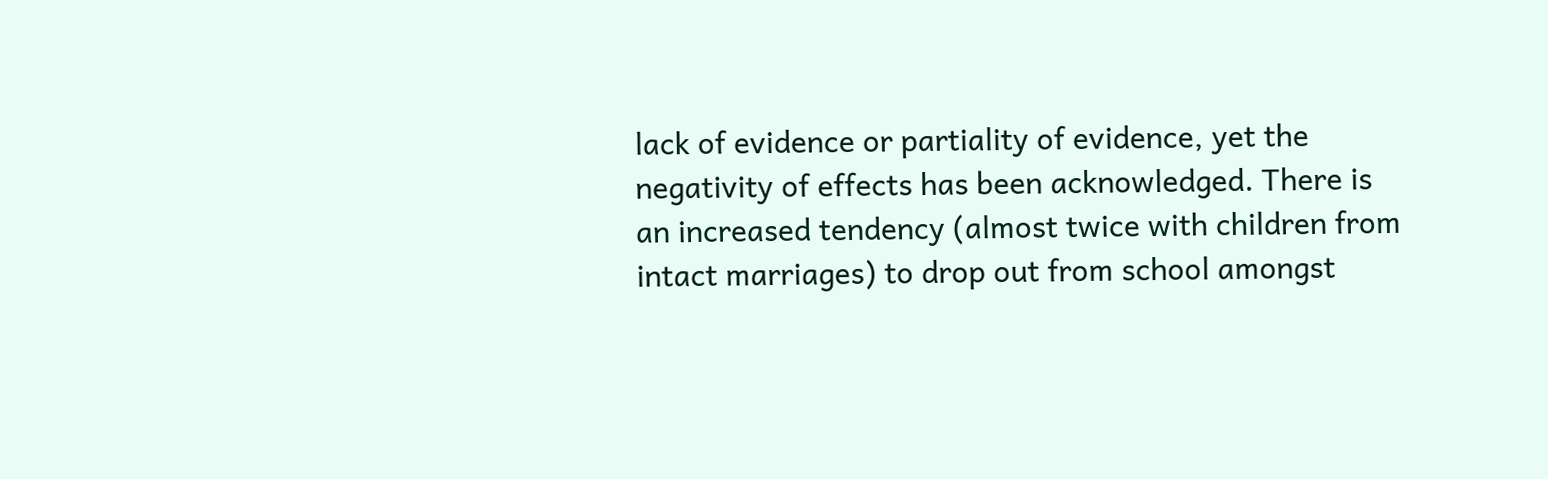lack of evidence or partiality of evidence, yet the negativity of effects has been acknowledged. There is an increased tendency (almost twice with children from intact marriages) to drop out from school amongst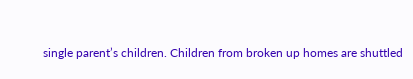single parent’s children. Children from broken up homes are shuttled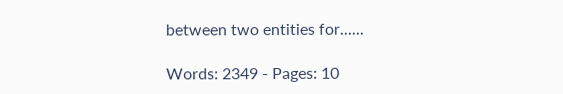between two entities for......

Words: 2349 - Pages: 10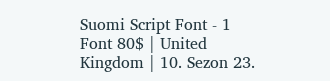Suomi Script Font - 1 Font 80$ | United Kingdom | 10. Sezon 23.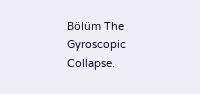Bölüm The Gyroscopic Collapse.